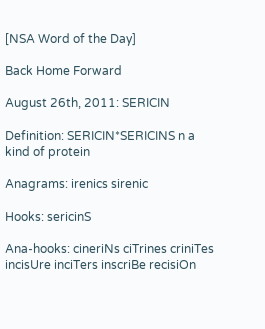[NSA Word of the Day]

Back Home Forward

August 26th, 2011: SERICIN

Definition: SERICIN*SERICINS n a kind of protein

Anagrams: irenics sirenic

Hooks: sericinS

Ana-hooks: cineriNs ciTrines criniTes incisUre inciTers inscriBe recisiOn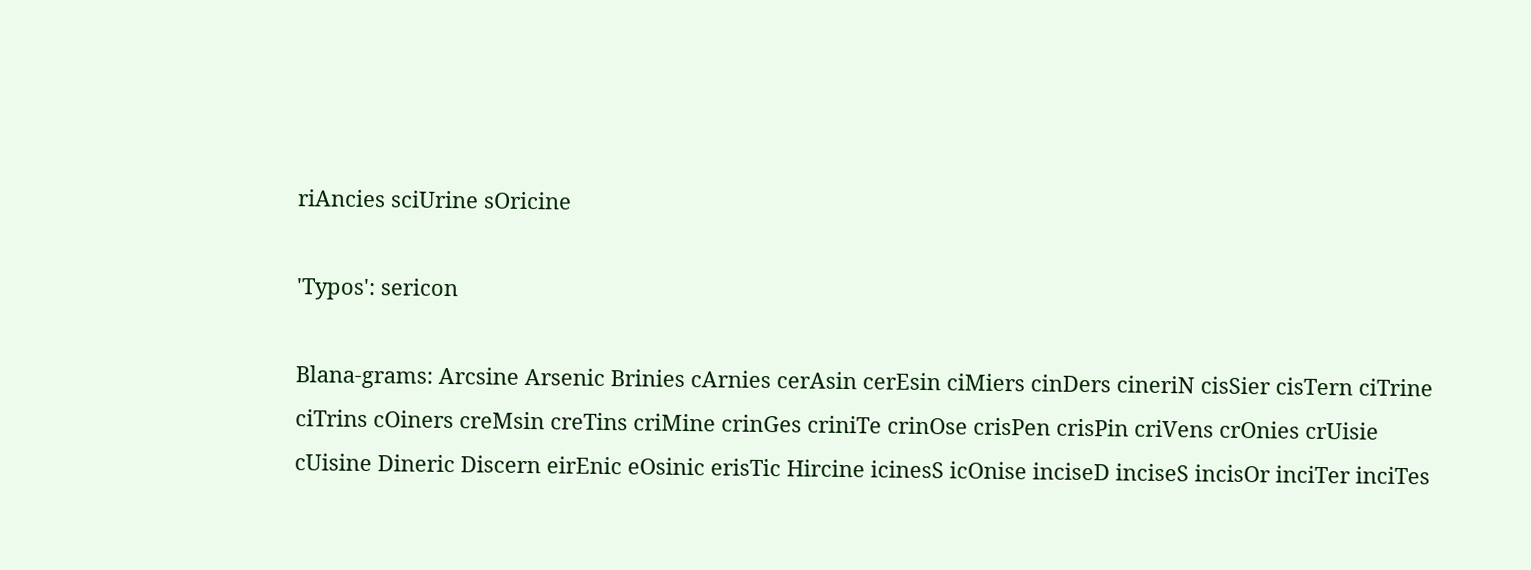riAncies sciUrine sOricine

'Typos': sericon

Blana-grams: Arcsine Arsenic Brinies cArnies cerAsin cerEsin ciMiers cinDers cineriN cisSier cisTern ciTrine ciTrins cOiners creMsin creTins criMine crinGes criniTe crinOse crisPen crisPin criVens crOnies crUisie cUisine Dineric Discern eirEnic eOsinic erisTic Hircine icinesS icOnise inciseD inciseS incisOr inciTer inciTes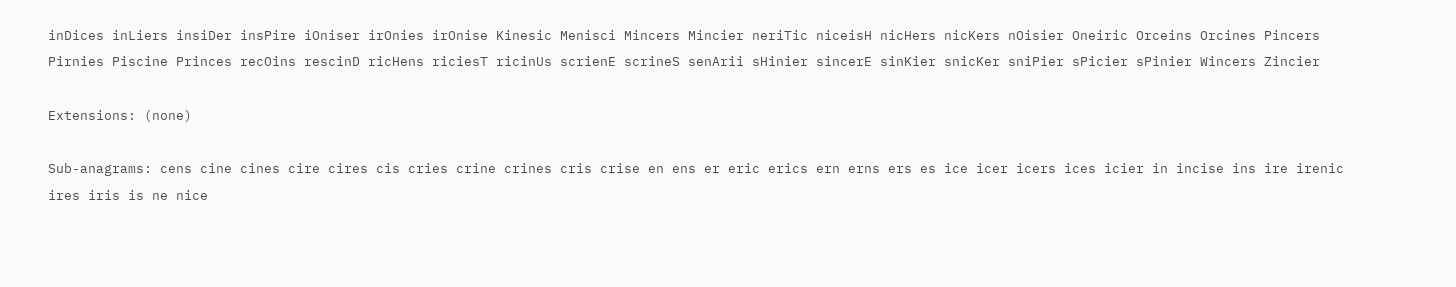inDices inLiers insiDer insPire iOniser irOnies irOnise Kinesic Menisci Mincers Mincier neriTic niceisH nicHers nicKers nOisier Oneiric Orceins Orcines Pincers Pirnies Piscine Princes recOins rescinD ricHens riciesT ricinUs scrienE scrineS senArii sHinier sincerE sinKier snicKer sniPier sPicier sPinier Wincers Zincier

Extensions: (none)

Sub-anagrams: cens cine cines cire cires cis cries crine crines cris crise en ens er eric erics ern erns ers es ice icer icers ices icier in incise ins ire irenic ires iris is ne nice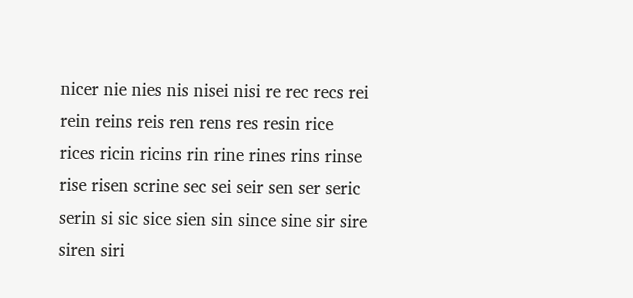nicer nie nies nis nisei nisi re rec recs rei rein reins reis ren rens res resin rice rices ricin ricins rin rine rines rins rinse rise risen scrine sec sei seir sen ser seric serin si sic sice sien sin since sine sir sire siren siri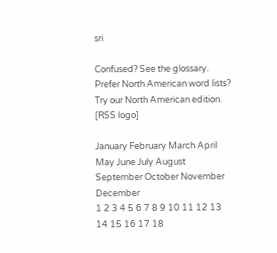sri

Confused? See the glossary. Prefer North American word lists? Try our North American edition. [RSS logo]

January February March April May June July August September October November December
1 2 3 4 5 6 7 8 9 10 11 12 13 14 15 16 17 18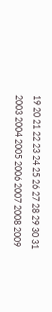19 20 21 22 23 24 25 26 27 28 29 30 31
2003 2004 2005 2006 2007 2008 2009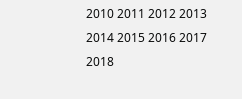2010 2011 2012 2013 2014 2015 2016 2017 2018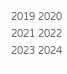2019 2020 2021 2022 2023 2024